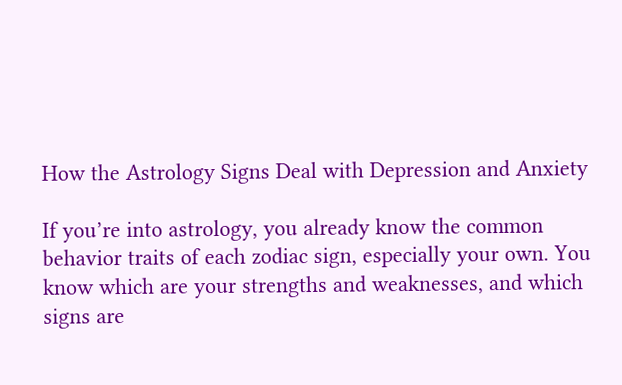How the Astrology Signs Deal with Depression and Anxiety

If you’re into astrology, you already know the common behavior traits of each zodiac sign, especially your own. You know which are your strengths and weaknesses, and which signs are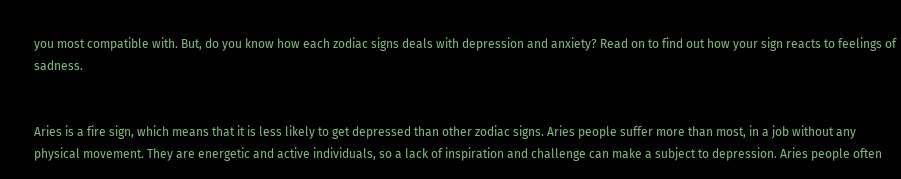you most compatible with. But, do you know how each zodiac signs deals with depression and anxiety? Read on to find out how your sign reacts to feelings of sadness.


Aries is a fire sign, which means that it is less likely to get depressed than other zodiac signs. Aries people suffer more than most, in a job without any physical movement. They are energetic and active individuals, so a lack of inspiration and challenge can make a subject to depression. Aries people often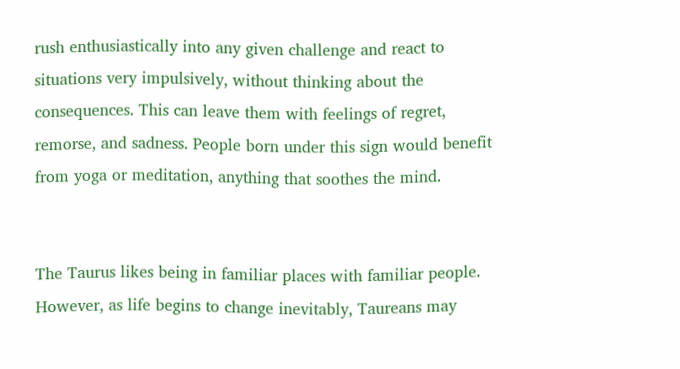rush enthusiastically into any given challenge and react to situations very impulsively, without thinking about the consequences. This can leave them with feelings of regret, remorse, and sadness. People born under this sign would benefit from yoga or meditation, anything that soothes the mind.


The Taurus likes being in familiar places with familiar people. However, as life begins to change inevitably, Taureans may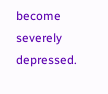become severely depressed.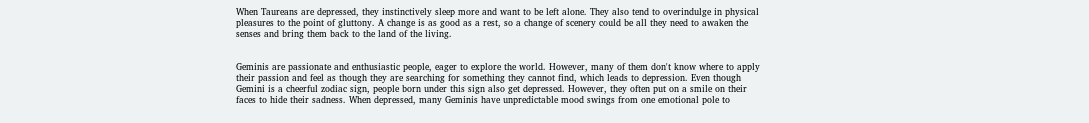When Taureans are depressed, they instinctively sleep more and want to be left alone. They also tend to overindulge in physical pleasures to the point of gluttony. A change is as good as a rest, so a change of scenery could be all they need to awaken the senses and bring them back to the land of the living.


Geminis are passionate and enthusiastic people, eager to explore the world. However, many of them don't know where to apply their passion and feel as though they are searching for something they cannot find, which leads to depression. Even though Gemini is a cheerful zodiac sign, people born under this sign also get depressed. However, they often put on a smile on their faces to hide their sadness. When depressed, many Geminis have unpredictable mood swings from one emotional pole to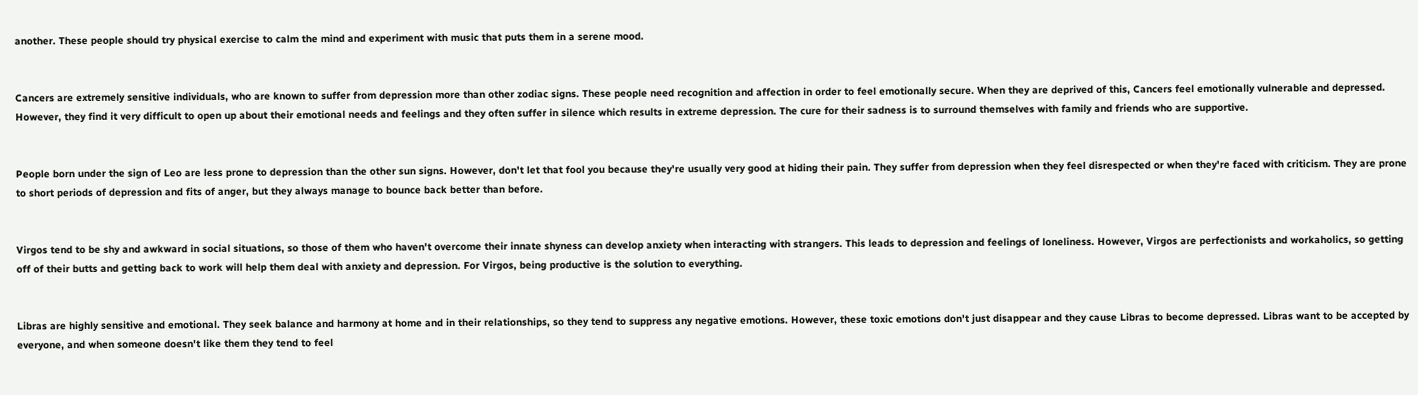another. These people should try physical exercise to calm the mind and experiment with music that puts them in a serene mood.


Cancers are extremely sensitive individuals, who are known to suffer from depression more than other zodiac signs. These people need recognition and affection in order to feel emotionally secure. When they are deprived of this, Cancers feel emotionally vulnerable and depressed. However, they find it very difficult to open up about their emotional needs and feelings and they often suffer in silence which results in extreme depression. The cure for their sadness is to surround themselves with family and friends who are supportive.


People born under the sign of Leo are less prone to depression than the other sun signs. However, don't let that fool you because they're usually very good at hiding their pain. They suffer from depression when they feel disrespected or when they're faced with criticism. They are prone to short periods of depression and fits of anger, but they always manage to bounce back better than before.


Virgos tend to be shy and awkward in social situations, so those of them who haven't overcome their innate shyness can develop anxiety when interacting with strangers. This leads to depression and feelings of loneliness. However, Virgos are perfectionists and workaholics, so getting off of their butts and getting back to work will help them deal with anxiety and depression. For Virgos, being productive is the solution to everything.


Libras are highly sensitive and emotional. They seek balance and harmony at home and in their relationships, so they tend to suppress any negative emotions. However, these toxic emotions don't just disappear and they cause Libras to become depressed. Libras want to be accepted by everyone, and when someone doesn't like them they tend to feel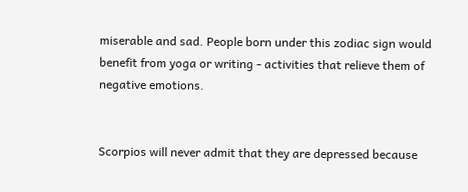miserable and sad. People born under this zodiac sign would benefit from yoga or writing - activities that relieve them of negative emotions.


Scorpios will never admit that they are depressed because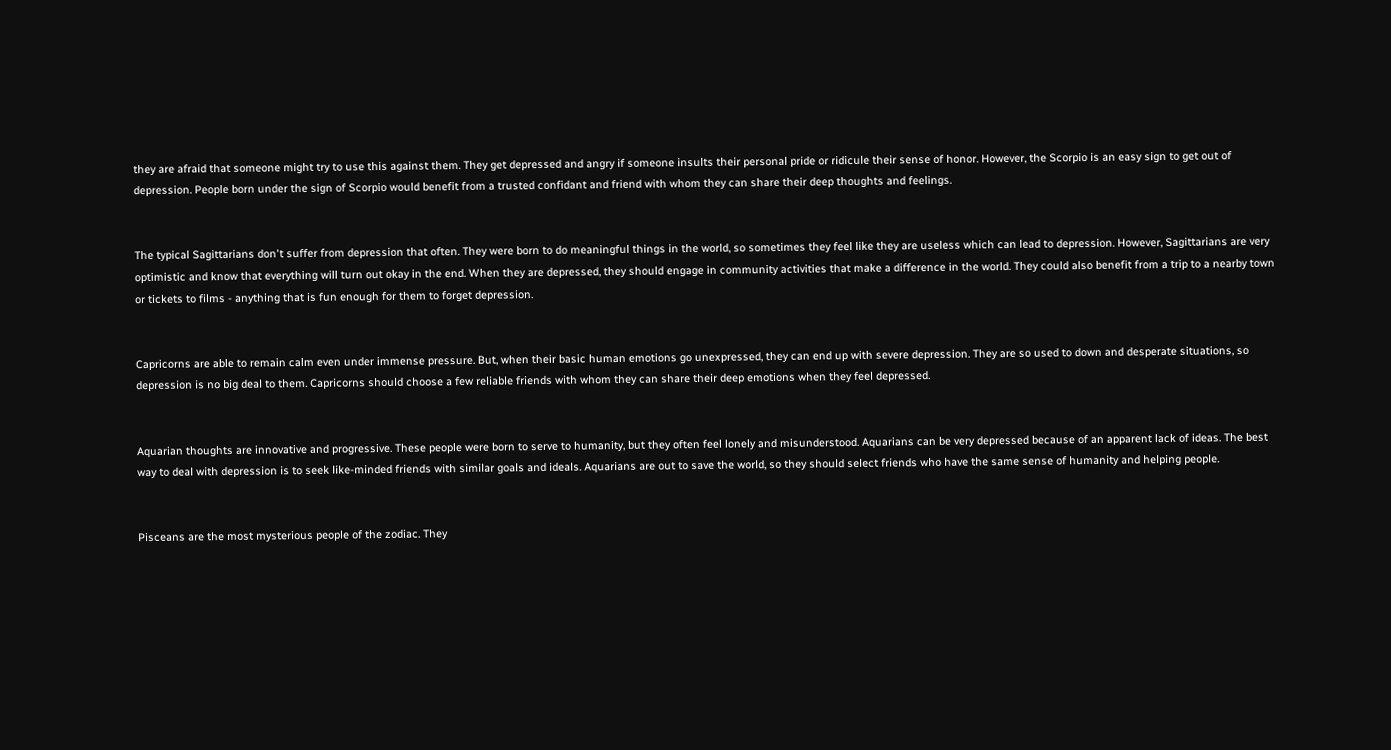they are afraid that someone might try to use this against them. They get depressed and angry if someone insults their personal pride or ridicule their sense of honor. However, the Scorpio is an easy sign to get out of depression. People born under the sign of Scorpio would benefit from a trusted confidant and friend with whom they can share their deep thoughts and feelings.


The typical Sagittarians don't suffer from depression that often. They were born to do meaningful things in the world, so sometimes they feel like they are useless which can lead to depression. However, Sagittarians are very optimistic and know that everything will turn out okay in the end. When they are depressed, they should engage in community activities that make a difference in the world. They could also benefit from a trip to a nearby town or tickets to films - anything that is fun enough for them to forget depression.


Capricorns are able to remain calm even under immense pressure. But, when their basic human emotions go unexpressed, they can end up with severe depression. They are so used to down and desperate situations, so depression is no big deal to them. Capricorns should choose a few reliable friends with whom they can share their deep emotions when they feel depressed.


Aquarian thoughts are innovative and progressive. These people were born to serve to humanity, but they often feel lonely and misunderstood. Aquarians can be very depressed because of an apparent lack of ideas. The best way to deal with depression is to seek like-minded friends with similar goals and ideals. Aquarians are out to save the world, so they should select friends who have the same sense of humanity and helping people.


Pisceans are the most mysterious people of the zodiac. They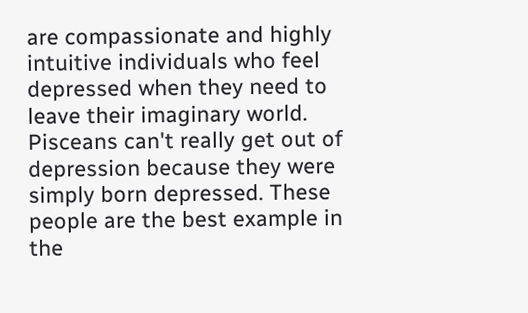are compassionate and highly intuitive individuals who feel depressed when they need to leave their imaginary world. Pisceans can't really get out of depression because they were simply born depressed. These people are the best example in the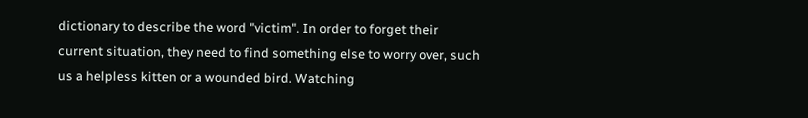dictionary to describe the word "victim". In order to forget their current situation, they need to find something else to worry over, such us a helpless kitten or a wounded bird. Watching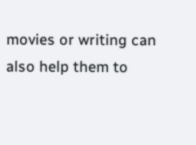movies or writing can also help them to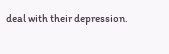deal with their depression.